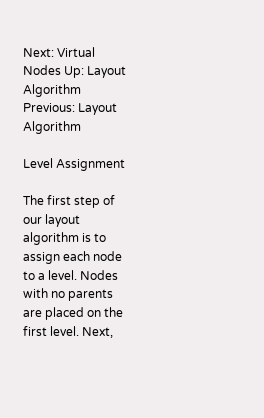Next: Virtual Nodes Up: Layout Algorithm Previous: Layout Algorithm

Level Assignment

The first step of our layout algorithm is to assign each node to a level. Nodes with no parents are placed on the first level. Next,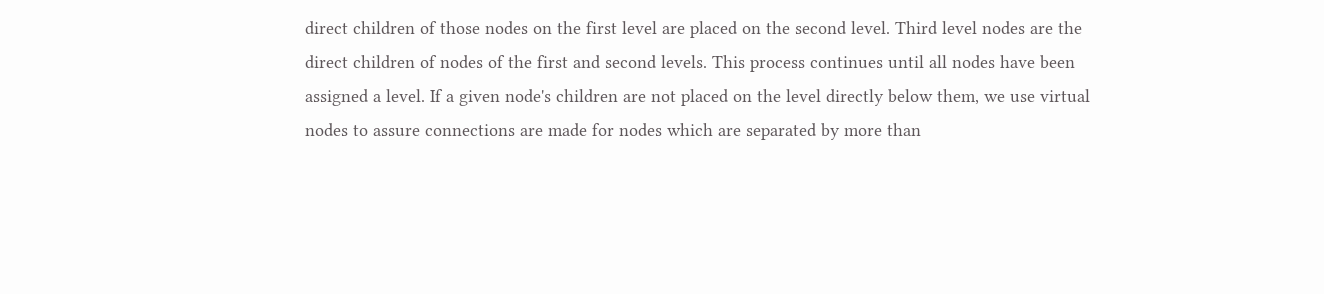direct children of those nodes on the first level are placed on the second level. Third level nodes are the direct children of nodes of the first and second levels. This process continues until all nodes have been assigned a level. If a given node's children are not placed on the level directly below them, we use virtual nodes to assure connections are made for nodes which are separated by more than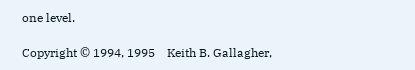one level.

Copyright © 1994, 1995    Keith B. Gallagher,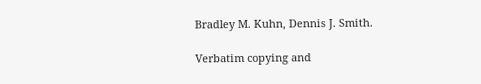Bradley M. Kuhn, Dennis J. Smith.

Verbatim copying and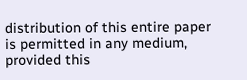distribution of this entire paper is permitted in any medium, provided this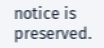notice is preserved.